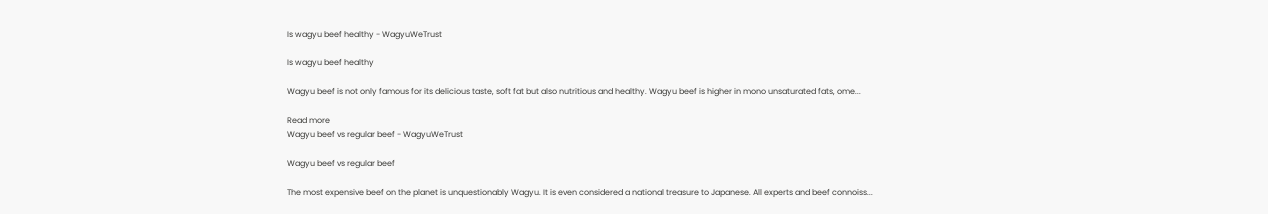Is wagyu beef healthy - WagyuWeTrust

Is wagyu beef healthy

Wagyu beef is not only famous for its delicious taste, soft fat but also nutritious and healthy. Wagyu beef is higher in mono unsaturated fats, ome...

Read more
Wagyu beef vs regular beef - WagyuWeTrust

Wagyu beef vs regular beef

The most expensive beef on the planet is unquestionably Wagyu. It is even considered a national treasure to Japanese. All experts and beef connoiss...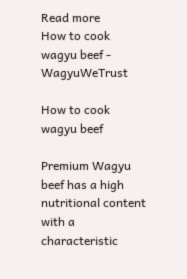Read more
How to cook wagyu beef - WagyuWeTrust

How to cook wagyu beef

Premium Wagyu beef has a high nutritional content with a characteristic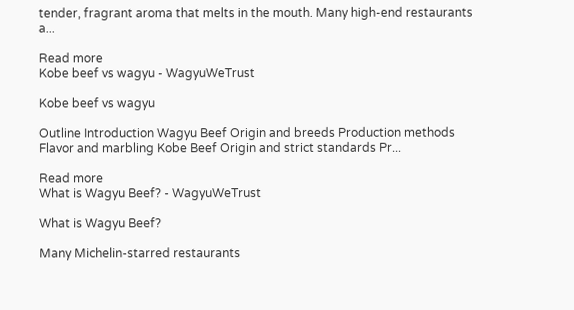tender, fragrant aroma that melts in the mouth. Many high-end restaurants a...

Read more
Kobe beef vs wagyu - WagyuWeTrust

Kobe beef vs wagyu

Outline Introduction Wagyu Beef Origin and breeds Production methods Flavor and marbling Kobe Beef Origin and strict standards Pr...

Read more
What is Wagyu Beef? - WagyuWeTrust

What is Wagyu Beef?

Many Michelin-starred restaurants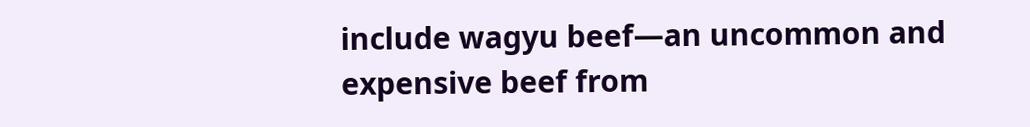include wagyu beef—an uncommon and expensive beef from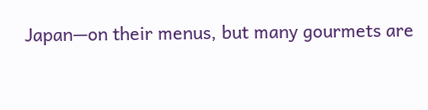Japan—on their menus, but many gourmets are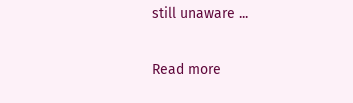still unaware ...

Read more